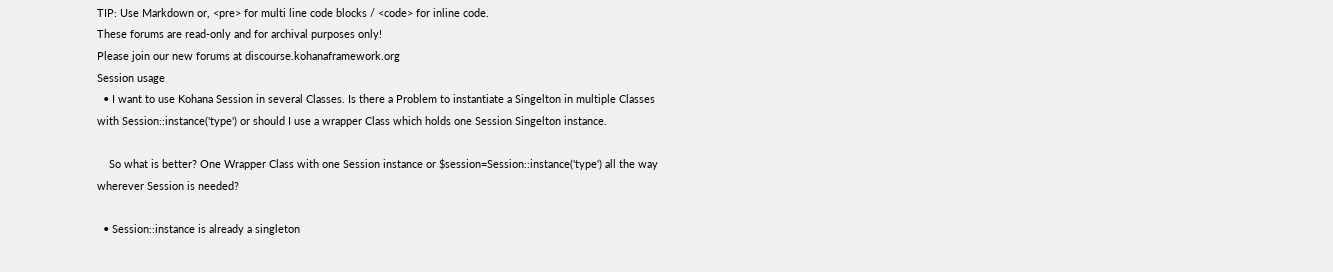TIP: Use Markdown or, <pre> for multi line code blocks / <code> for inline code.
These forums are read-only and for archival purposes only!
Please join our new forums at discourse.kohanaframework.org
Session usage
  • I want to use Kohana Session in several Classes. Is there a Problem to instantiate a Singelton in multiple Classes with Session::instance('type') or should I use a wrapper Class which holds one Session Singelton instance.

    So what is better? One Wrapper Class with one Session instance or $session=Session::instance('type') all the way wherever Session is needed?

  • Session::instance is already a singleton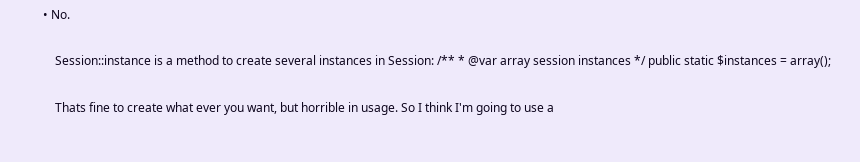• No.

    Session::instance is a method to create several instances in Session: /** * @var array session instances */ public static $instances = array();

    Thats fine to create what ever you want, but horrible in usage. So I think I'm going to use a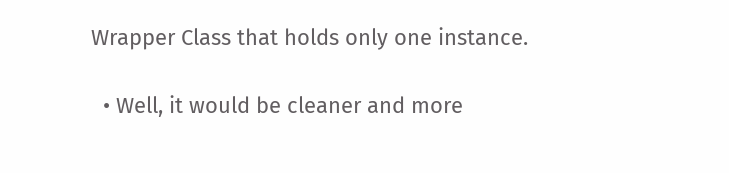Wrapper Class that holds only one instance.

  • Well, it would be cleaner and more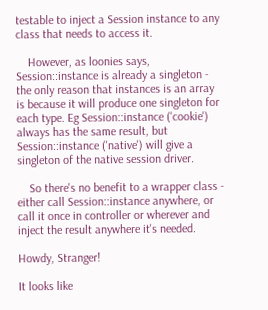testable to inject a Session instance to any class that needs to access it.

    However, as loonies says, Session::instance is already a singleton - the only reason that instances is an array is because it will produce one singleton for each type. Eg Session::instance ('cookie') always has the same result, but Session::instance ('native') will give a singleton of the native session driver.

    So there's no benefit to a wrapper class - either call Session::instance anywhere, or call it once in controller or wherever and inject the result anywhere it's needed.

Howdy, Stranger!

It looks like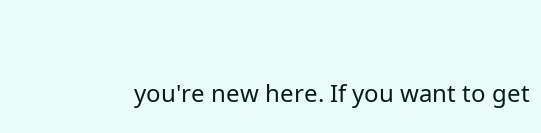you're new here. If you want to get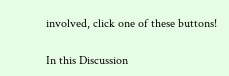involved, click one of these buttons!

In this Discussion